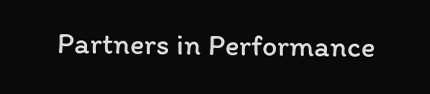Partners in Performance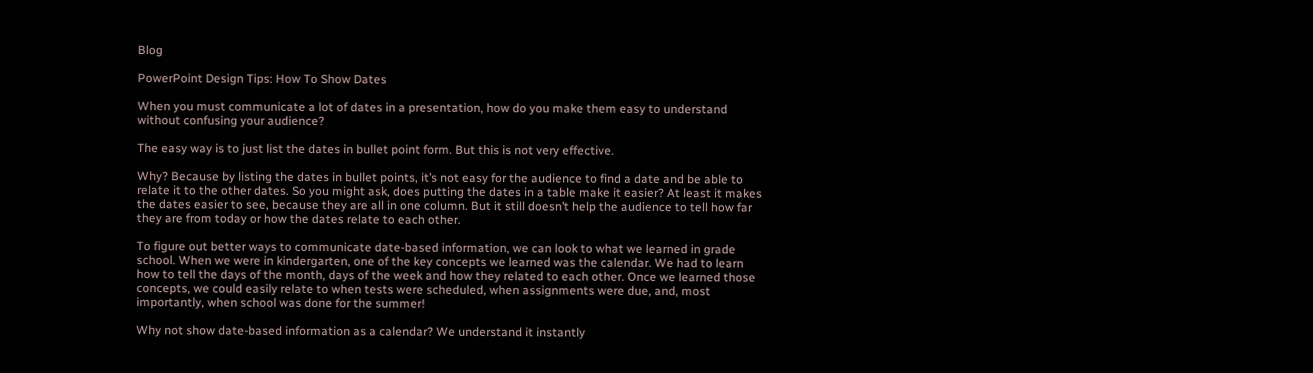Blog

PowerPoint Design Tips: How To Show Dates

When you must communicate a lot of dates in a presentation, how do you make them easy to understand without confusing your audience?

The easy way is to just list the dates in bullet point form. But this is not very effective.

Why? Because by listing the dates in bullet points, it’s not easy for the audience to find a date and be able to relate it to the other dates. So you might ask, does putting the dates in a table make it easier? At least it makes the dates easier to see, because they are all in one column. But it still doesn’t help the audience to tell how far they are from today or how the dates relate to each other.

To figure out better ways to communicate date-based information, we can look to what we learned in grade school. When we were in kindergarten, one of the key concepts we learned was the calendar. We had to learn how to tell the days of the month, days of the week and how they related to each other. Once we learned those concepts, we could easily relate to when tests were scheduled, when assignments were due, and, most importantly, when school was done for the summer!

Why not show date-based information as a calendar? We understand it instantly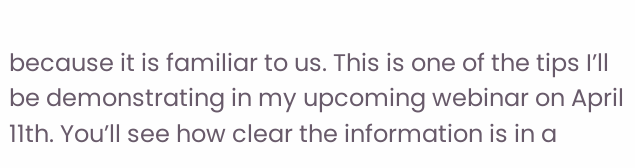because it is familiar to us. This is one of the tips I’ll be demonstrating in my upcoming webinar on April 11th. You’ll see how clear the information is in a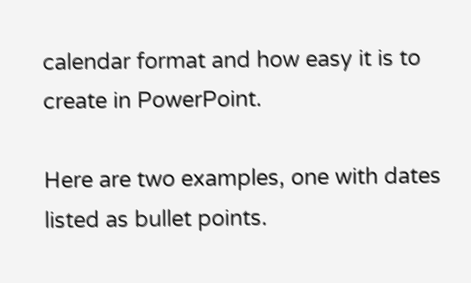calendar format and how easy it is to create in PowerPoint.

Here are two examples, one with dates listed as bullet points.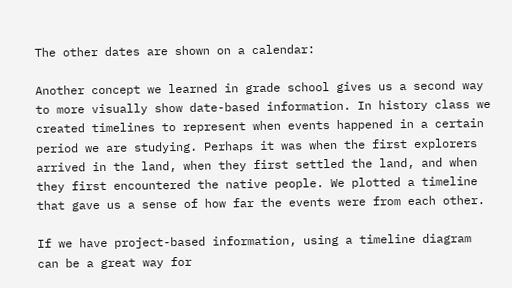The other dates are shown on a calendar:

Another concept we learned in grade school gives us a second way to more visually show date-based information. In history class we created timelines to represent when events happened in a certain period we are studying. Perhaps it was when the first explorers arrived in the land, when they first settled the land, and when they first encountered the native people. We plotted a timeline that gave us a sense of how far the events were from each other.

If we have project-based information, using a timeline diagram can be a great way for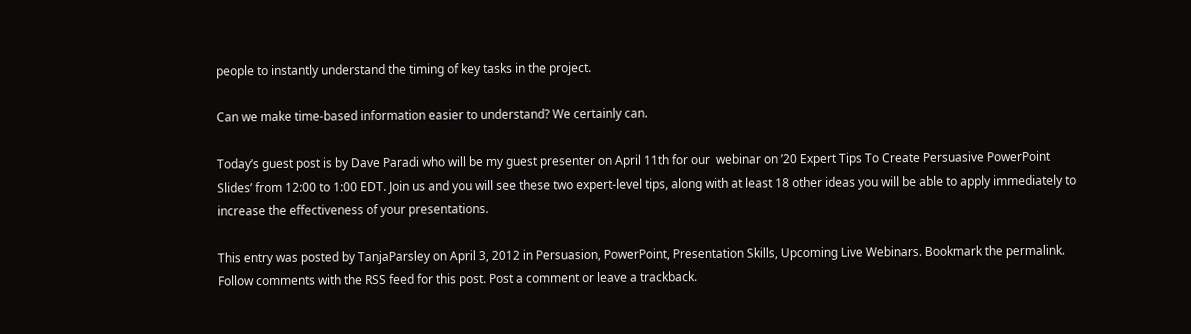people to instantly understand the timing of key tasks in the project.

Can we make time-based information easier to understand? We certainly can.

Today’s guest post is by Dave Paradi who will be my guest presenter on April 11th for our  webinar on ’20 Expert Tips To Create Persuasive PowerPoint Slides’ from 12:00 to 1:00 EDT. Join us and you will see these two expert-level tips, along with at least 18 other ideas you will be able to apply immediately to increase the effectiveness of your presentations.

This entry was posted by TanjaParsley on April 3, 2012 in Persuasion, PowerPoint, Presentation Skills, Upcoming Live Webinars. Bookmark the permalink. Follow comments with the RSS feed for this post. Post a comment or leave a trackback.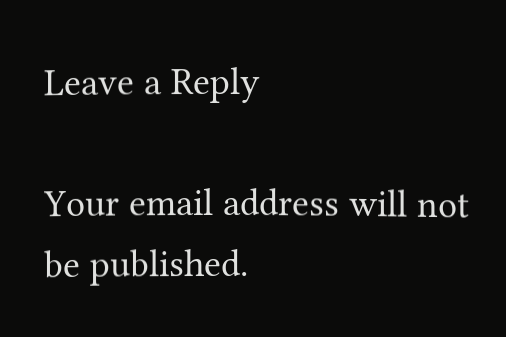Leave a Reply

Your email address will not be published.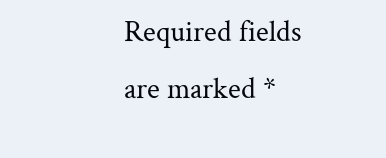Required fields are marked *